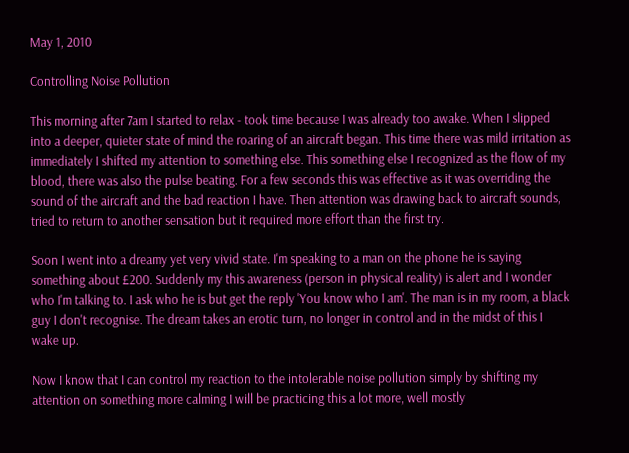May 1, 2010

Controlling Noise Pollution

This morning after 7am I started to relax - took time because I was already too awake. When I slipped into a deeper, quieter state of mind the roaring of an aircraft began. This time there was mild irritation as immediately I shifted my attention to something else. This something else I recognized as the flow of my blood, there was also the pulse beating. For a few seconds this was effective as it was overriding the sound of the aircraft and the bad reaction I have. Then attention was drawing back to aircraft sounds, tried to return to another sensation but it required more effort than the first try.

Soon I went into a dreamy yet very vivid state. I'm speaking to a man on the phone he is saying something about £200. Suddenly my this awareness (person in physical reality) is alert and I wonder who I'm talking to. I ask who he is but get the reply 'You know who I am'. The man is in my room, a black guy I don't recognise. The dream takes an erotic turn, no longer in control and in the midst of this I wake up.

Now I know that I can control my reaction to the intolerable noise pollution simply by shifting my attention on something more calming I will be practicing this a lot more, well mostly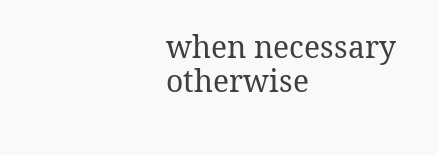when necessary otherwise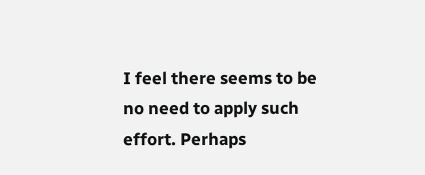I feel there seems to be no need to apply such effort. Perhaps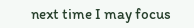next time I may focus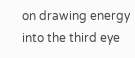on drawing energy into the third eye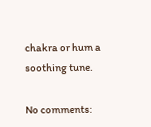chakra or hum a soothing tune.

No comments: